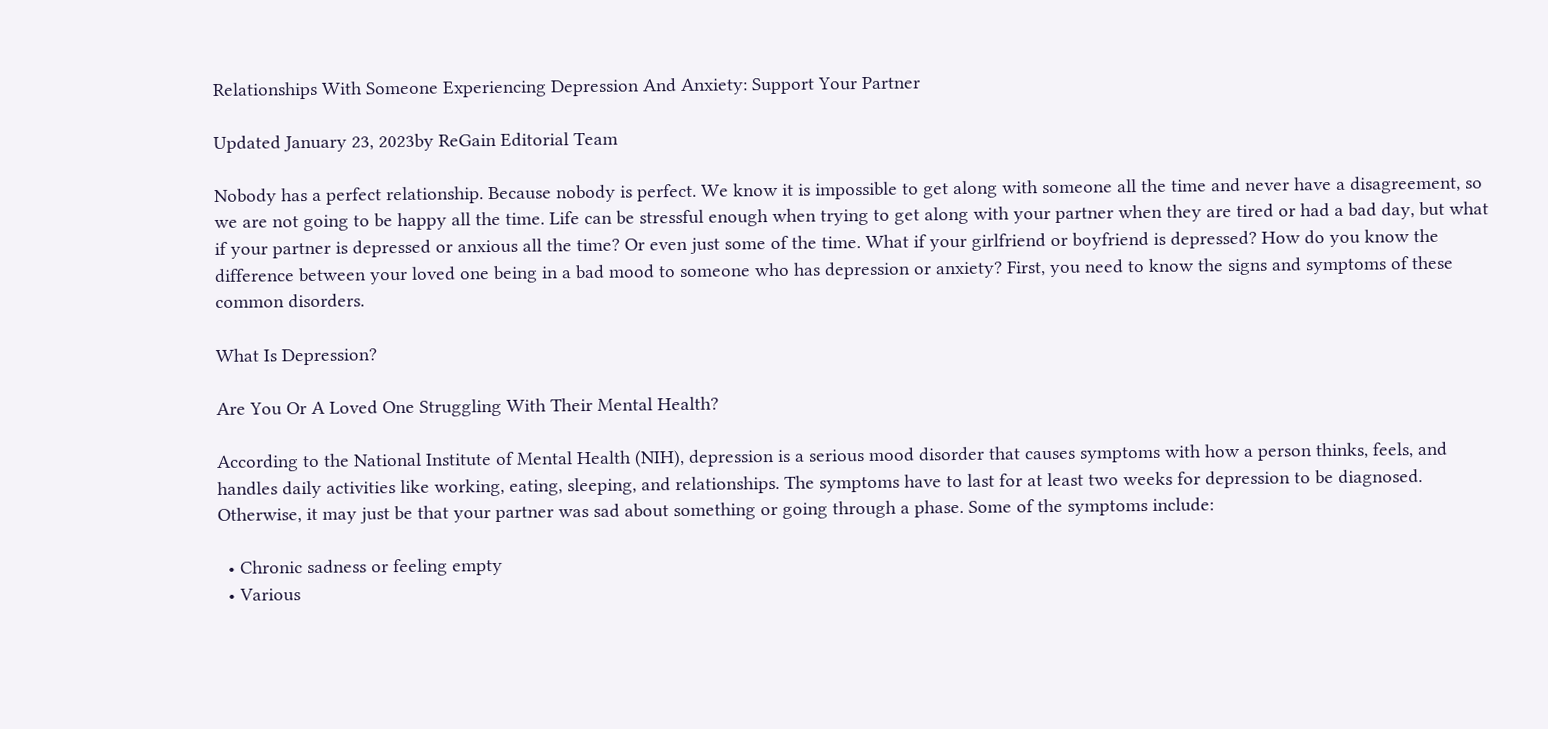Relationships With Someone Experiencing Depression And Anxiety: Support Your Partner

Updated January 23, 2023by ReGain Editorial Team

Nobody has a perfect relationship. Because nobody is perfect. We know it is impossible to get along with someone all the time and never have a disagreement, so we are not going to be happy all the time. Life can be stressful enough when trying to get along with your partner when they are tired or had a bad day, but what if your partner is depressed or anxious all the time? Or even just some of the time. What if your girlfriend or boyfriend is depressed? How do you know the difference between your loved one being in a bad mood to someone who has depression or anxiety? First, you need to know the signs and symptoms of these common disorders.

What Is Depression?

Are You Or A Loved One Struggling With Their Mental Health?

According to the National Institute of Mental Health (NIH), depression is a serious mood disorder that causes symptoms with how a person thinks, feels, and handles daily activities like working, eating, sleeping, and relationships. The symptoms have to last for at least two weeks for depression to be diagnosed. Otherwise, it may just be that your partner was sad about something or going through a phase. Some of the symptoms include:

  • Chronic sadness or feeling empty
  • Various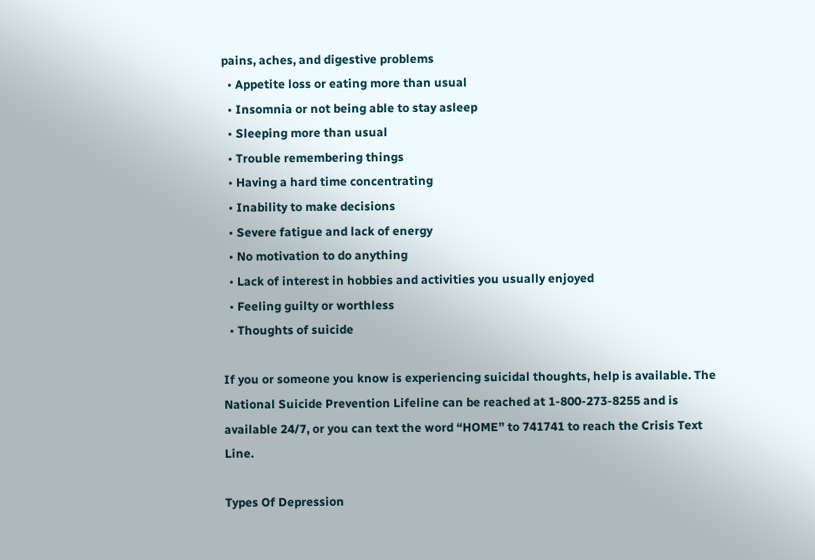pains, aches, and digestive problems
  • Appetite loss or eating more than usual
  • Insomnia or not being able to stay asleep
  • Sleeping more than usual
  • Trouble remembering things
  • Having a hard time concentrating
  • Inability to make decisions
  • Severe fatigue and lack of energy
  • No motivation to do anything
  • Lack of interest in hobbies and activities you usually enjoyed
  • Feeling guilty or worthless
  • Thoughts of suicide

If you or someone you know is experiencing suicidal thoughts, help is available. The National Suicide Prevention Lifeline can be reached at 1-800-273-8255 and is available 24/7, or you can text the word “HOME” to 741741 to reach the Crisis Text Line.

Types Of Depression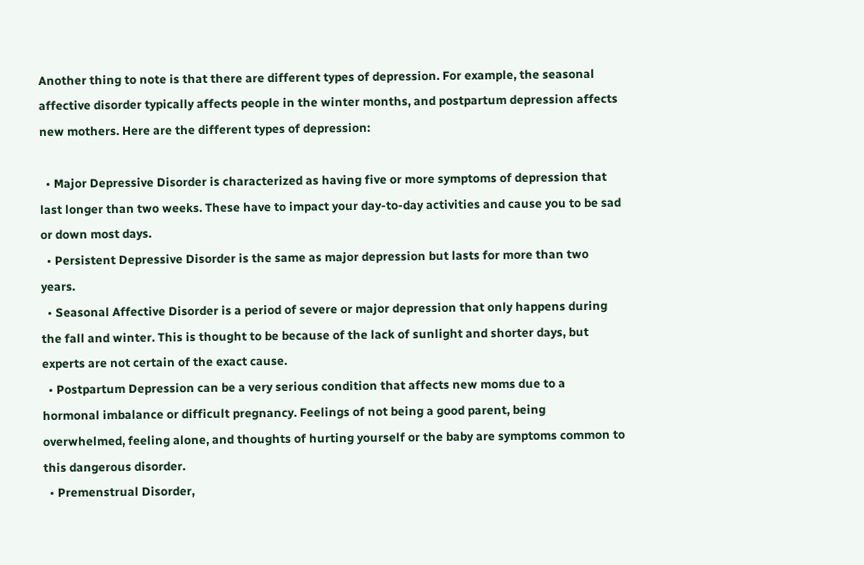Another thing to note is that there are different types of depression. For example, the seasonal affective disorder typically affects people in the winter months, and postpartum depression affects new mothers. Here are the different types of depression:

  • Major Depressive Disorder is characterized as having five or more symptoms of depression that last longer than two weeks. These have to impact your day-to-day activities and cause you to be sad or down most days.
  • Persistent Depressive Disorder is the same as major depression but lasts for more than two years.
  • Seasonal Affective Disorder is a period of severe or major depression that only happens during the fall and winter. This is thought to be because of the lack of sunlight and shorter days, but experts are not certain of the exact cause.
  • Postpartum Depression can be a very serious condition that affects new moms due to a hormonal imbalance or difficult pregnancy. Feelings of not being a good parent, being overwhelmed, feeling alone, and thoughts of hurting yourself or the baby are symptoms common to this dangerous disorder.
  • Premenstrual Disorder,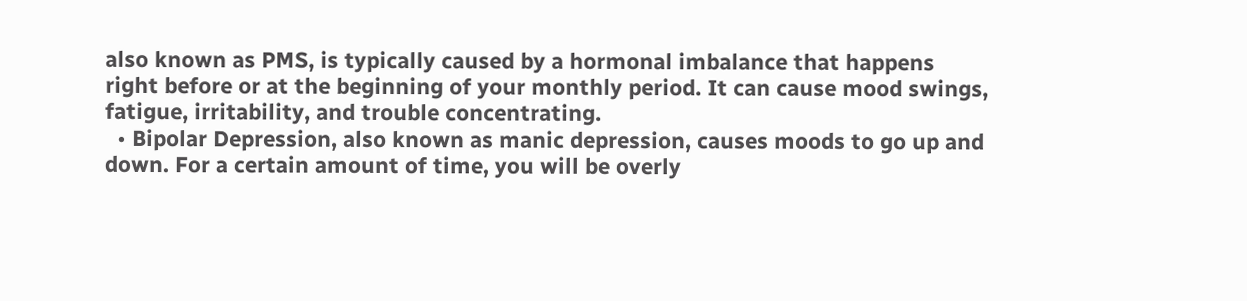also known as PMS, is typically caused by a hormonal imbalance that happens right before or at the beginning of your monthly period. It can cause mood swings, fatigue, irritability, and trouble concentrating.
  • Bipolar Depression, also known as manic depression, causes moods to go up and down. For a certain amount of time, you will be overly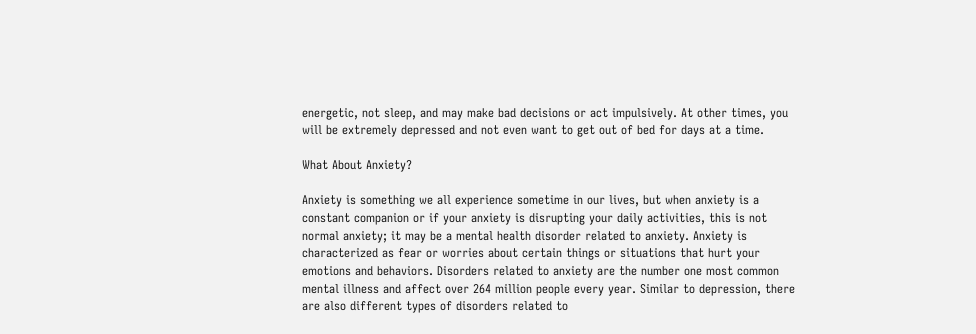energetic, not sleep, and may make bad decisions or act impulsively. At other times, you will be extremely depressed and not even want to get out of bed for days at a time.

What About Anxiety?

Anxiety is something we all experience sometime in our lives, but when anxiety is a constant companion or if your anxiety is disrupting your daily activities, this is not normal anxiety; it may be a mental health disorder related to anxiety. Anxiety is characterized as fear or worries about certain things or situations that hurt your emotions and behaviors. Disorders related to anxiety are the number one most common mental illness and affect over 264 million people every year. Similar to depression, there are also different types of disorders related to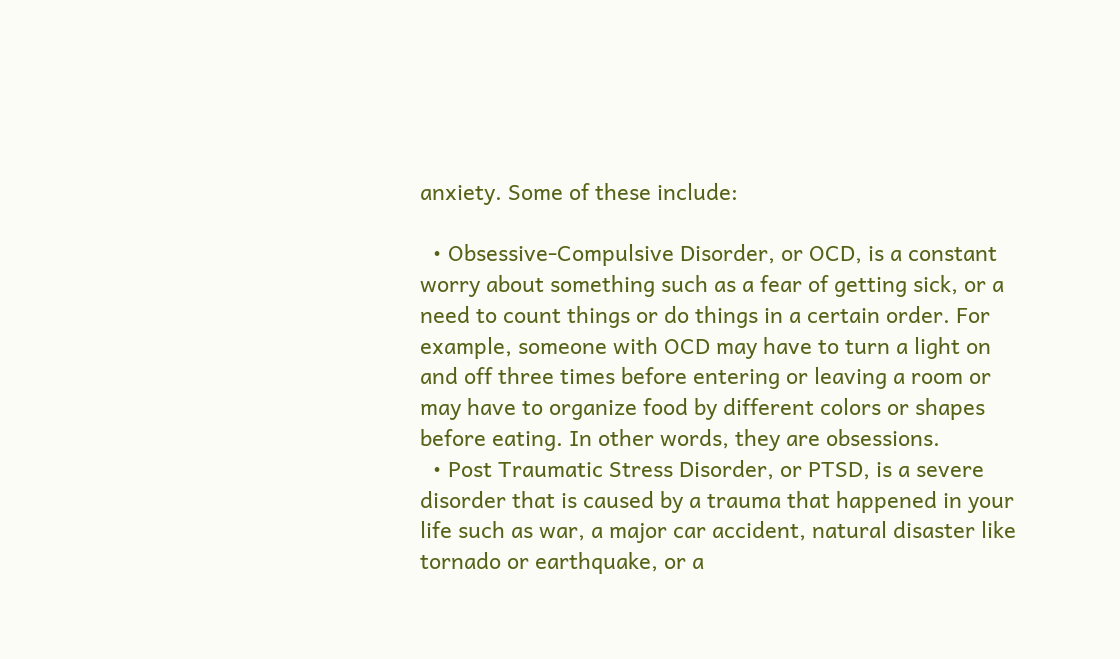anxiety. Some of these include:

  • Obsessive-Compulsive Disorder, or OCD, is a constant worry about something such as a fear of getting sick, or a need to count things or do things in a certain order. For example, someone with OCD may have to turn a light on and off three times before entering or leaving a room or may have to organize food by different colors or shapes before eating. In other words, they are obsessions.
  • Post Traumatic Stress Disorder, or PTSD, is a severe disorder that is caused by a trauma that happened in your life such as war, a major car accident, natural disaster like tornado or earthquake, or a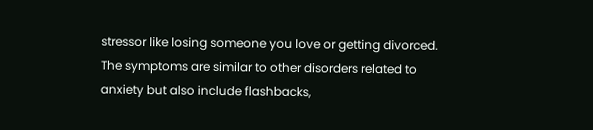stressor like losing someone you love or getting divorced. The symptoms are similar to other disorders related to anxiety but also include flashbacks,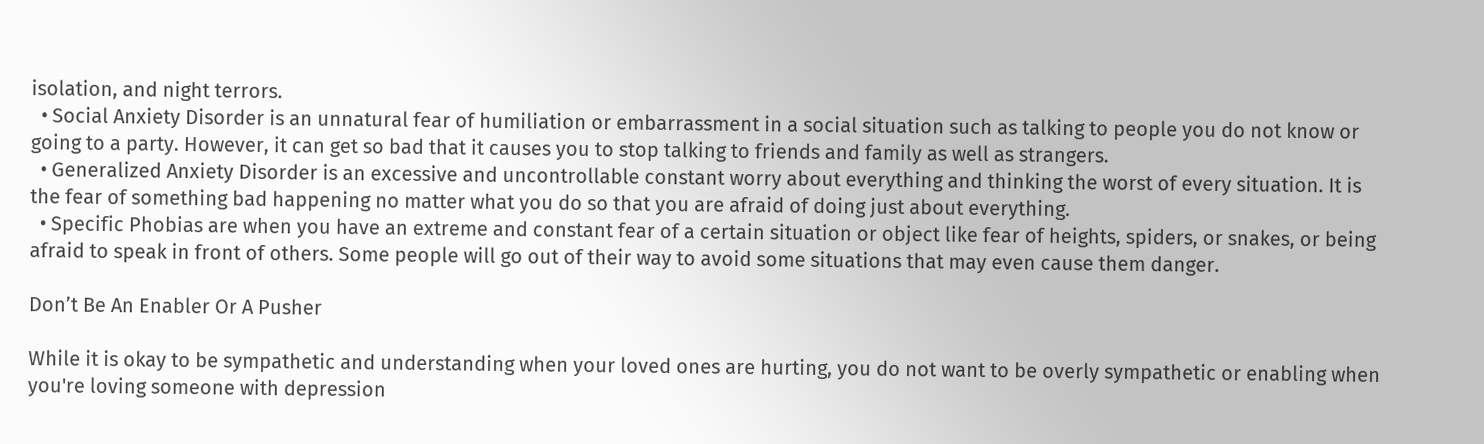isolation, and night terrors.
  • Social Anxiety Disorder is an unnatural fear of humiliation or embarrassment in a social situation such as talking to people you do not know or going to a party. However, it can get so bad that it causes you to stop talking to friends and family as well as strangers.
  • Generalized Anxiety Disorder is an excessive and uncontrollable constant worry about everything and thinking the worst of every situation. It is the fear of something bad happening no matter what you do so that you are afraid of doing just about everything.
  • Specific Phobias are when you have an extreme and constant fear of a certain situation or object like fear of heights, spiders, or snakes, or being afraid to speak in front of others. Some people will go out of their way to avoid some situations that may even cause them danger.

Don’t Be An Enabler Or A Pusher

While it is okay to be sympathetic and understanding when your loved ones are hurting, you do not want to be overly sympathetic or enabling when you're loving someone with depression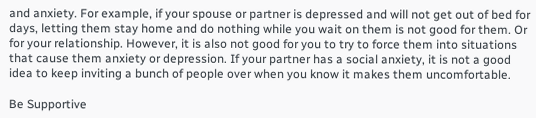and anxiety. For example, if your spouse or partner is depressed and will not get out of bed for days, letting them stay home and do nothing while you wait on them is not good for them. Or for your relationship. However, it is also not good for you to try to force them into situations that cause them anxiety or depression. If your partner has a social anxiety, it is not a good idea to keep inviting a bunch of people over when you know it makes them uncomfortable.

Be Supportive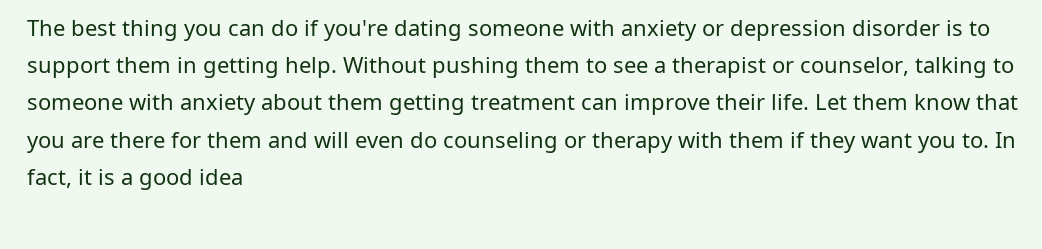The best thing you can do if you're dating someone with anxiety or depression disorder is to support them in getting help. Without pushing them to see a therapist or counselor, talking to someone with anxiety about them getting treatment can improve their life. Let them know that you are there for them and will even do counseling or therapy with them if they want you to. In fact, it is a good idea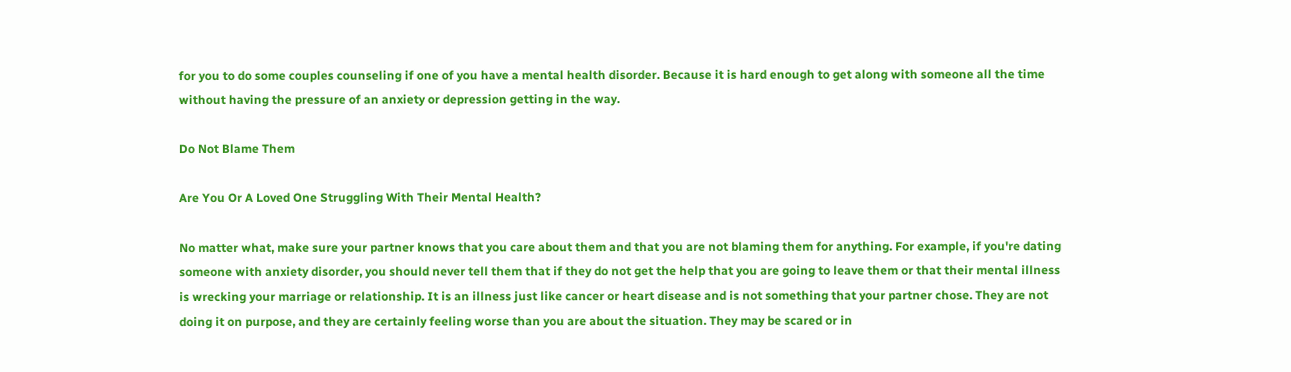for you to do some couples counseling if one of you have a mental health disorder. Because it is hard enough to get along with someone all the time without having the pressure of an anxiety or depression getting in the way.

Do Not Blame Them

Are You Or A Loved One Struggling With Their Mental Health?

No matter what, make sure your partner knows that you care about them and that you are not blaming them for anything. For example, if you're dating someone with anxiety disorder, you should never tell them that if they do not get the help that you are going to leave them or that their mental illness is wrecking your marriage or relationship. It is an illness just like cancer or heart disease and is not something that your partner chose. They are not doing it on purpose, and they are certainly feeling worse than you are about the situation. They may be scared or in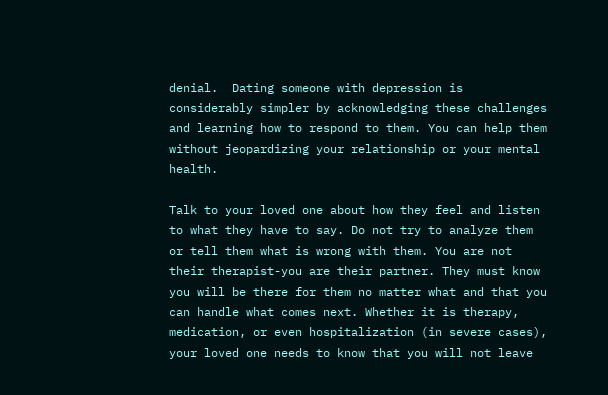denial.  Dating someone with depression is considerably simpler by acknowledging these challenges and learning how to respond to them. You can help them without jeopardizing your relationship or your mental health.

Talk to your loved one about how they feel and listen to what they have to say. Do not try to analyze them or tell them what is wrong with them. You are not their therapist-you are their partner. They must know you will be there for them no matter what and that you can handle what comes next. Whether it is therapy, medication, or even hospitalization (in severe cases), your loved one needs to know that you will not leave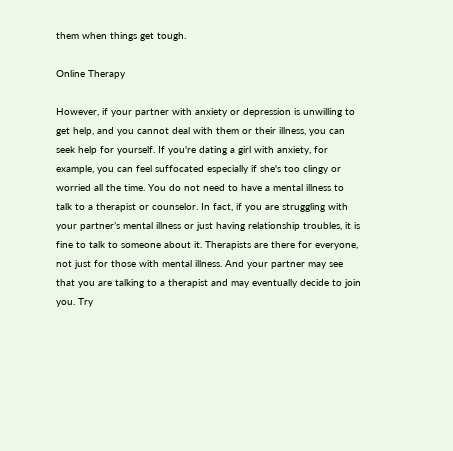them when things get tough.

Online Therapy

However, if your partner with anxiety or depression is unwilling to get help, and you cannot deal with them or their illness, you can seek help for yourself. If you're dating a girl with anxiety, for example, you can feel suffocated especially if she's too clingy or worried all the time. You do not need to have a mental illness to talk to a therapist or counselor. In fact, if you are struggling with your partner’s mental illness or just having relationship troubles, it is fine to talk to someone about it. Therapists are there for everyone, not just for those with mental illness. And your partner may see that you are talking to a therapist and may eventually decide to join you. Try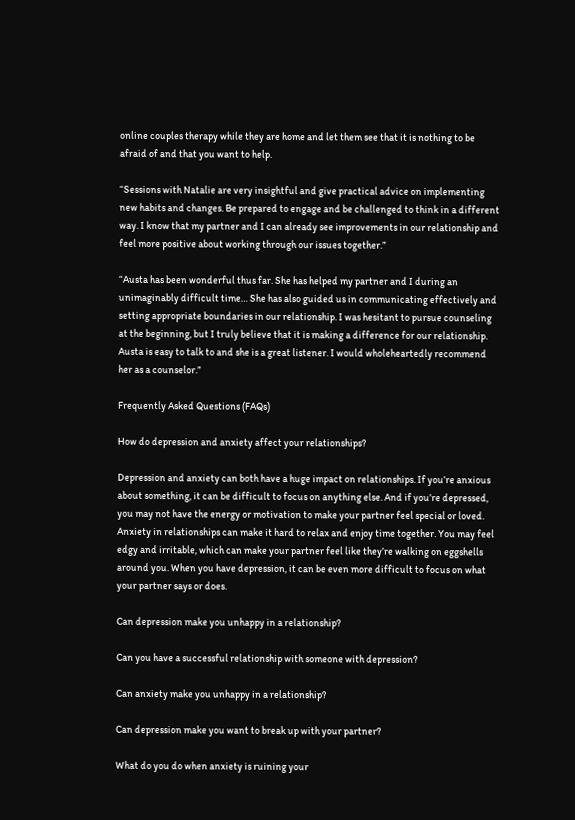online couples therapy while they are home and let them see that it is nothing to be afraid of and that you want to help.

“Sessions with Natalie are very insightful and give practical advice on implementing new habits and changes. Be prepared to engage and be challenged to think in a different way. I know that my partner and I can already see improvements in our relationship and feel more positive about working through our issues together.”

“Austa has been wonderful thus far. She has helped my partner and I during an unimaginably difficult time… She has also guided us in communicating effectively and setting appropriate boundaries in our relationship. I was hesitant to pursue counseling at the beginning, but I truly believe that it is making a difference for our relationship. Austa is easy to talk to and she is a great listener. I would wholeheartedly recommend her as a counselor.”

Frequently Asked Questions (FAQs)

How do depression and anxiety affect your relationships?

Depression and anxiety can both have a huge impact on relationships. If you’re anxious about something, it can be difficult to focus on anything else. And if you’re depressed, you may not have the energy or motivation to make your partner feel special or loved. Anxiety in relationships can make it hard to relax and enjoy time together. You may feel edgy and irritable, which can make your partner feel like they’re walking on eggshells around you. When you have depression, it can be even more difficult to focus on what your partner says or does.

Can depression make you unhappy in a relationship?

Can you have a successful relationship with someone with depression?

Can anxiety make you unhappy in a relationship?

Can depression make you want to break up with your partner?

What do you do when anxiety is ruining your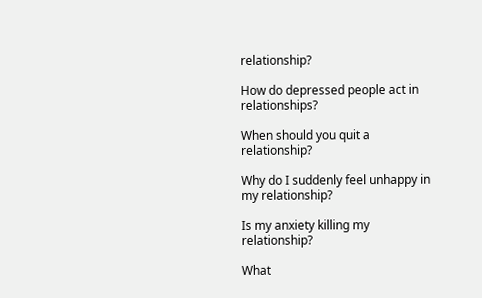relationship?

How do depressed people act in relationships?

When should you quit a relationship?

Why do I suddenly feel unhappy in my relationship?

Is my anxiety killing my relationship?

What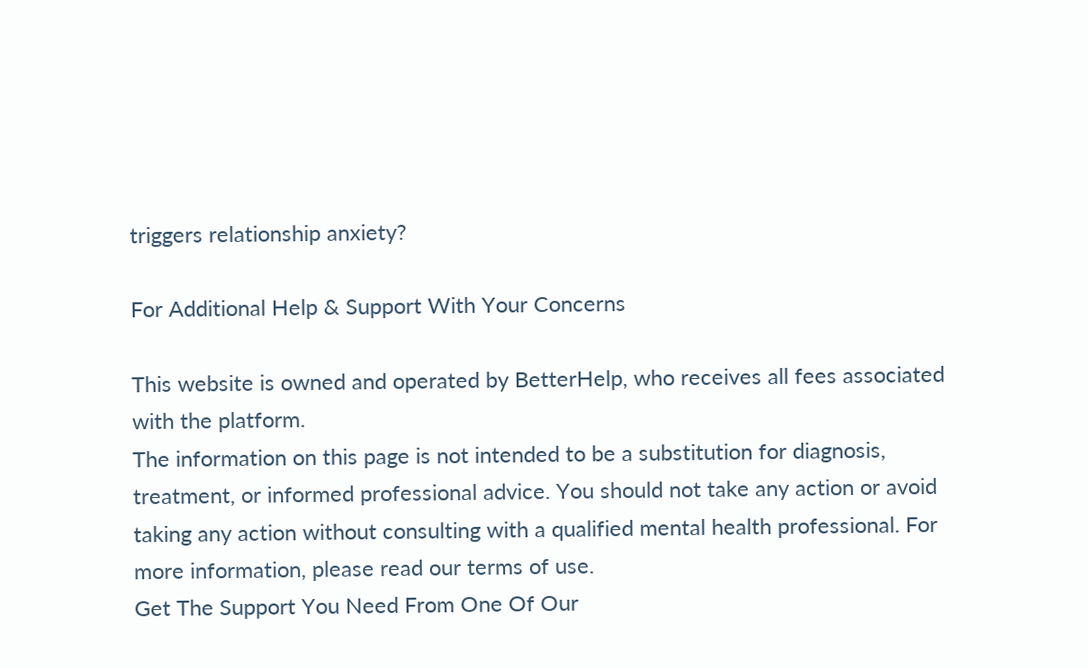triggers relationship anxiety?

For Additional Help & Support With Your Concerns

This website is owned and operated by BetterHelp, who receives all fees associated with the platform.
The information on this page is not intended to be a substitution for diagnosis, treatment, or informed professional advice. You should not take any action or avoid taking any action without consulting with a qualified mental health professional. For more information, please read our terms of use.
Get The Support You Need From One Of Our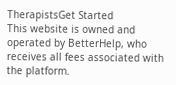TherapistsGet Started
This website is owned and operated by BetterHelp, who receives all fees associated with the platform.